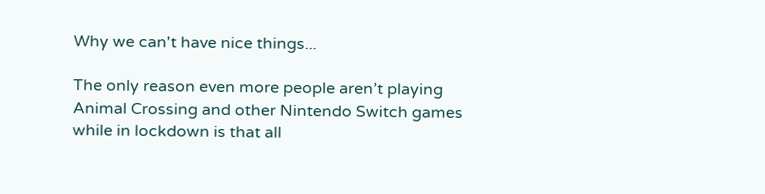Why we can't have nice things...

The only reason even more people aren’t playing Animal Crossing and other Nintendo Switch games while in lockdown is that all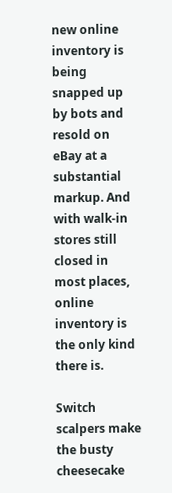new online inventory is being snapped up by bots and resold on eBay at a substantial markup. And with walk-in stores still closed in most places, online inventory is the only kind there is.

Switch scalpers make the busty cheesecake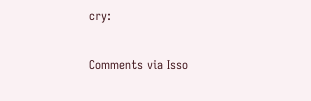cry:

Comments via Isso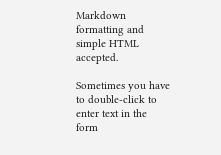Markdown formatting and simple HTML accepted.

Sometimes you have to double-click to enter text in the form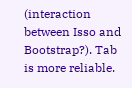(interaction between Isso and Bootstrap?). Tab is more reliable.